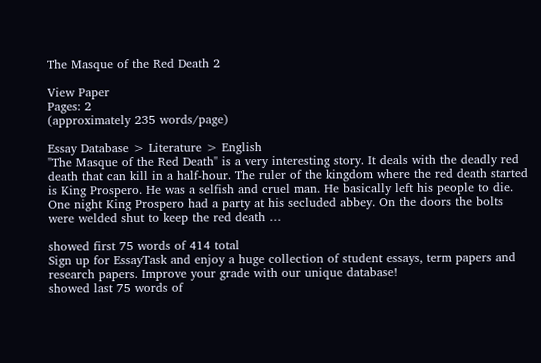The Masque of the Red Death 2

View Paper
Pages: 2
(approximately 235 words/page)

Essay Database > Literature > English
"The Masque of the Red Death" is a very interesting story. It deals with the deadly red death that can kill in a half-hour. The ruler of the kingdom where the red death started is King Prospero. He was a selfish and cruel man. He basically left his people to die. One night King Prospero had a party at his secluded abbey. On the doors the bolts were welded shut to keep the red death …

showed first 75 words of 414 total
Sign up for EssayTask and enjoy a huge collection of student essays, term papers and research papers. Improve your grade with our unique database!
showed last 75 words of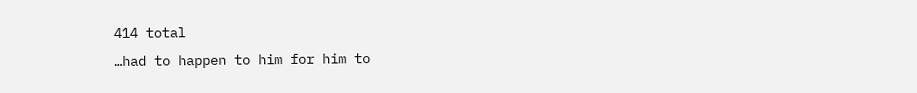414 total
…had to happen to him for him to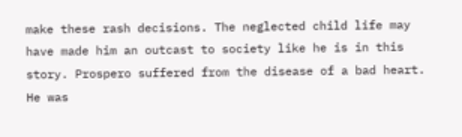make these rash decisions. The neglected child life may have made him an outcast to society like he is in this story. Prospero suffered from the disease of a bad heart. He was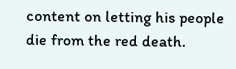content on letting his people die from the red death.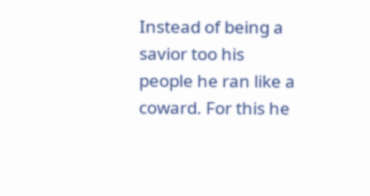Instead of being a savior too his people he ran like a coward. For this he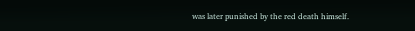was later punished by the red death himself.